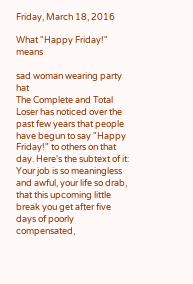Friday, March 18, 2016

What "Happy Friday!" means

sad woman wearing party hat
The Complete and Total Loser has noticed over the past few years that people have begun to say "Happy Friday!" to others on that day. Here's the subtext of it:
Your job is so meaningless and awful, your life so drab, that this upcoming little break you get after five days of poorly compensated,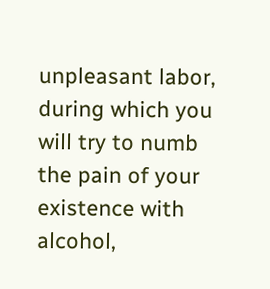unpleasant labor, during which you will try to numb the pain of your existence with alcohol,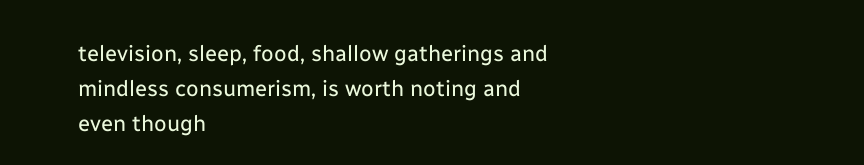television, sleep, food, shallow gatherings and mindless consumerism, is worth noting and even though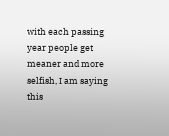with each passing year people get meaner and more selfish, I am saying this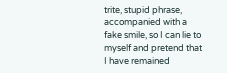trite, stupid phrase, accompanied with a fake smile, so I can lie to myself and pretend that I have remained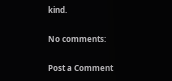kind.

No comments:

Post a Comment